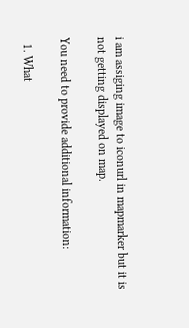i am assiging image to iconurl in mapmarker but it is not getting displayed on map.

You need to provide additional information:

  1. What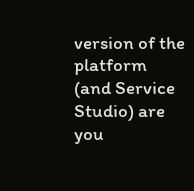version of the platform (and Service Studio) are you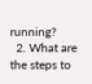running?
  2. What are the steps to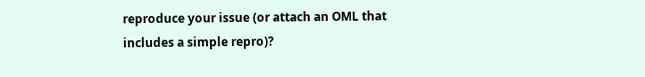reproduce your issue (or attach an OML that includes a simple repro)?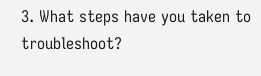3. What steps have you taken to troubleshoot?